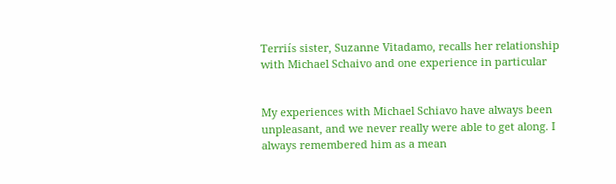Terriís sister, Suzanne Vitadamo, recalls her relationship with Michael Schaivo and one experience in particular


My experiences with Michael Schiavo have always been unpleasant, and we never really were able to get along. I always remembered him as a mean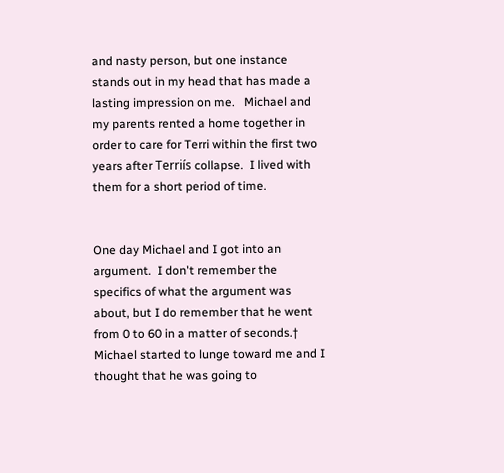and nasty person, but one instance stands out in my head that has made a lasting impression on me.   Michael and my parents rented a home together in order to care for Terri within the first two years after Terriís collapse.  I lived with them for a short period of time.


One day Michael and I got into an argument.  I don't remember the specifics of what the argument was about, but I do remember that he went from 0 to 60 in a matter of seconds.† Michael started to lunge toward me and I thought that he was going to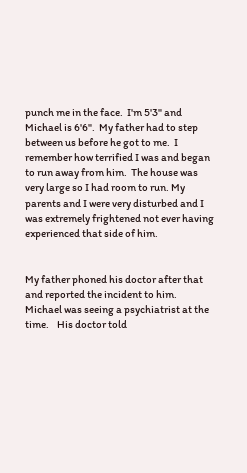punch me in the face.  I'm 5'3" and Michael is 6'6".  My father had to step between us before he got to me.  I remember how terrified I was and began to run away from him.  The house was very large so I had room to run. My parents and I were very disturbed and I was extremely frightened not ever having experienced that side of him.


My father phoned his doctor after that and reported the incident to him.  Michael was seeing a psychiatrist at the time.    His doctor told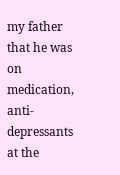my father that he was on medication, anti-depressants at the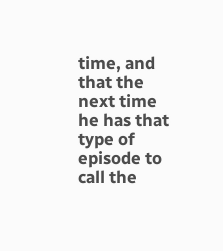time, and that the next time he has that type of episode to call the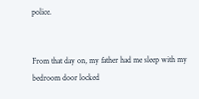police.


From that day on, my father had me sleep with my bedroom door locked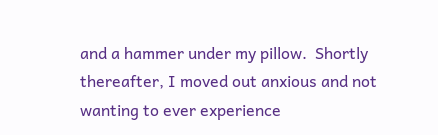and a hammer under my pillow.  Shortly thereafter, I moved out anxious and not wanting to ever experience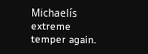Michaelís extreme temper again.